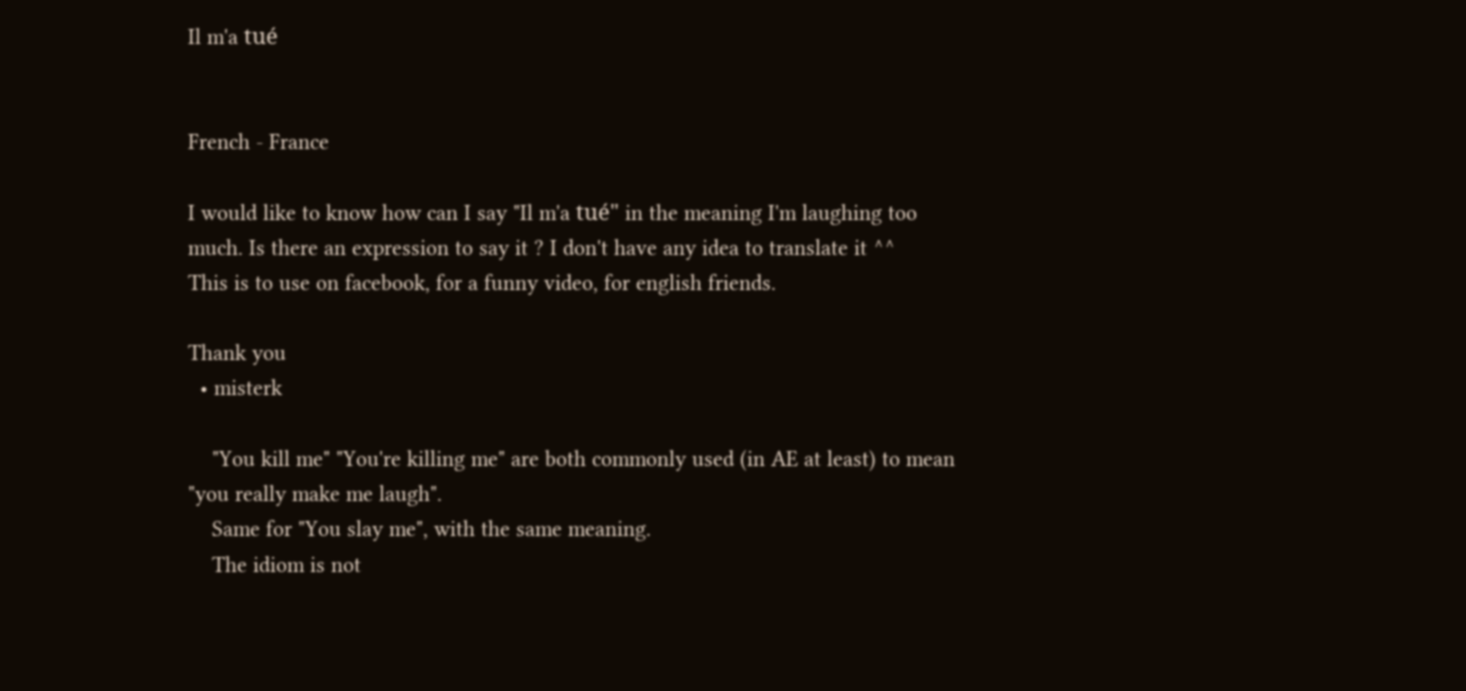Il m'a tué


French - France

I would like to know how can I say "Il m'a tué" in the meaning I'm laughing too much. Is there an expression to say it ? I don't have any idea to translate it ^^
This is to use on facebook, for a funny video, for english friends.

Thank you
  • misterk

    "You kill me" "You're killing me" are both commonly used (in AE at least) to mean "you really make me laugh".
    Same for "You slay me", with the same meaning.
    The idiom is not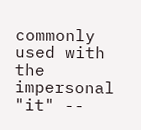commonly used with the impersonal "it" --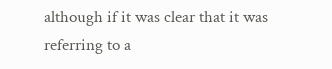although if it was clear that it was referring to a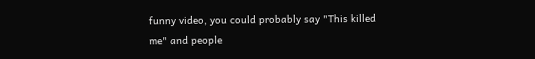funny video, you could probably say "This killed me" and people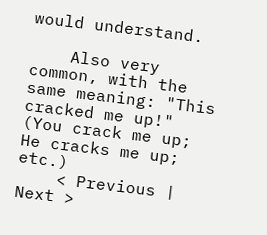would understand.

    Also very common, with the same meaning: "This cracked me up!" (You crack me up; He cracks me up; etc.)
    < Previous | Next >